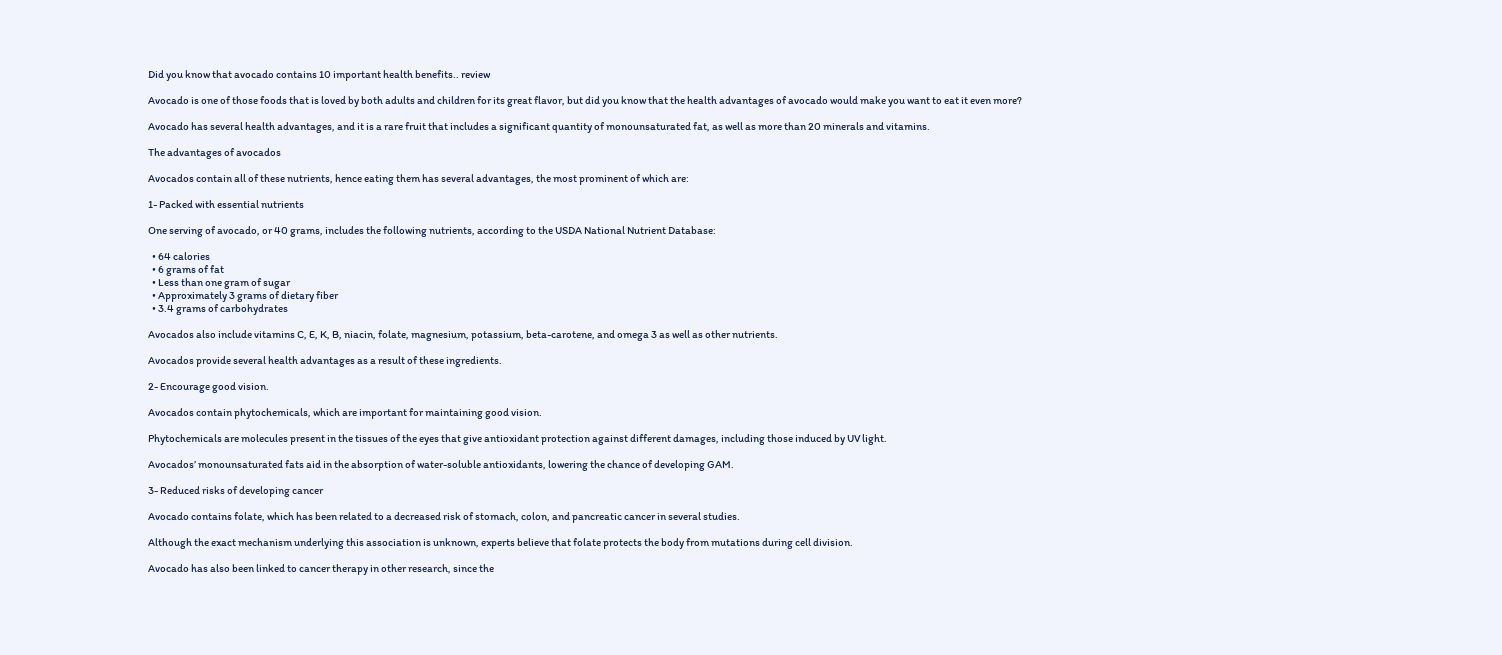Did you know that avocado contains 10 important health benefits.. review

Avocado is one of those foods that is loved by both adults and children for its great flavor, but did you know that the health advantages of avocado would make you want to eat it even more?

Avocado has several health advantages, and it is a rare fruit that includes a significant quantity of monounsaturated fat, as well as more than 20 minerals and vitamins.

The advantages of avocados

Avocados contain all of these nutrients, hence eating them has several advantages, the most prominent of which are:

1- Packed with essential nutrients

One serving of avocado, or 40 grams, includes the following nutrients, according to the USDA National Nutrient Database:

  • 64 calories
  • 6 grams of fat
  • Less than one gram of sugar
  • Approximately 3 grams of dietary fiber
  • 3.4 grams of carbohydrates

Avocados also include vitamins C, E, K, B, niacin, folate, magnesium, potassium, beta-carotene, and omega 3 as well as other nutrients.

Avocados provide several health advantages as a result of these ingredients.

2- Encourage good vision.

Avocados contain phytochemicals, which are important for maintaining good vision.

Phytochemicals are molecules present in the tissues of the eyes that give antioxidant protection against different damages, including those induced by UV light.

Avocados’ monounsaturated fats aid in the absorption of water-soluble antioxidants, lowering the chance of developing GAM.

3- Reduced risks of developing cancer

Avocado contains folate, which has been related to a decreased risk of stomach, colon, and pancreatic cancer in several studies.

Although the exact mechanism underlying this association is unknown, experts believe that folate protects the body from mutations during cell division.

Avocado has also been linked to cancer therapy in other research, since the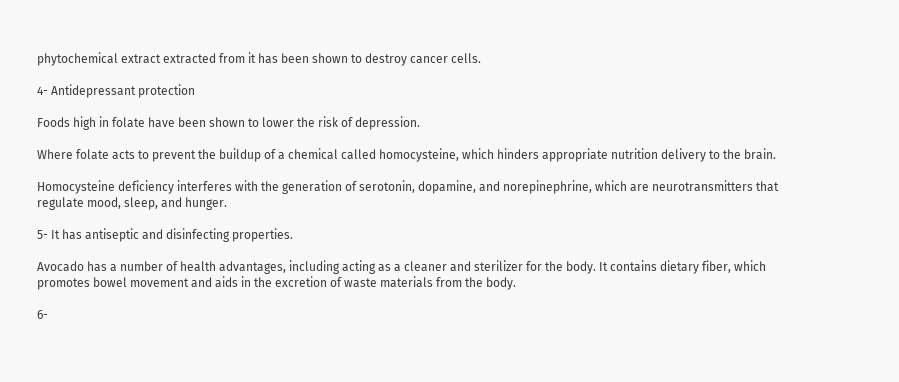phytochemical extract extracted from it has been shown to destroy cancer cells.

4- Antidepressant protection

Foods high in folate have been shown to lower the risk of depression.

Where folate acts to prevent the buildup of a chemical called homocysteine, which hinders appropriate nutrition delivery to the brain.

Homocysteine deficiency interferes with the generation of serotonin, dopamine, and norepinephrine, which are neurotransmitters that regulate mood, sleep, and hunger.

5- It has antiseptic and disinfecting properties.

Avocado has a number of health advantages, including acting as a cleaner and sterilizer for the body. It contains dietary fiber, which promotes bowel movement and aids in the excretion of waste materials from the body.

6-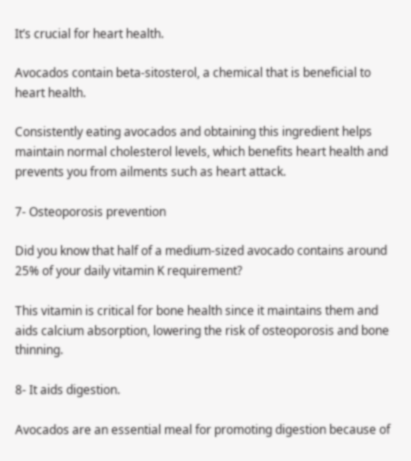It’s crucial for heart health.

Avocados contain beta-sitosterol, a chemical that is beneficial to heart health.

Consistently eating avocados and obtaining this ingredient helps maintain normal cholesterol levels, which benefits heart health and prevents you from ailments such as heart attack.

7- Osteoporosis prevention

Did you know that half of a medium-sized avocado contains around 25% of your daily vitamin K requirement?

This vitamin is critical for bone health since it maintains them and aids calcium absorption, lowering the risk of osteoporosis and bone thinning.

8- It aids digestion.

Avocados are an essential meal for promoting digestion because of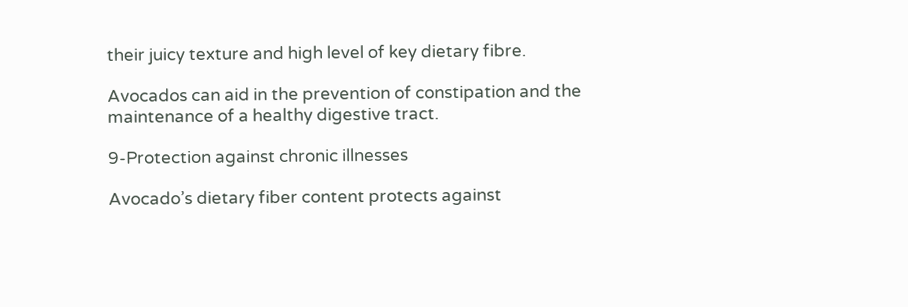their juicy texture and high level of key dietary fibre.

Avocados can aid in the prevention of constipation and the maintenance of a healthy digestive tract.

9-Protection against chronic illnesses

Avocado’s dietary fiber content protects against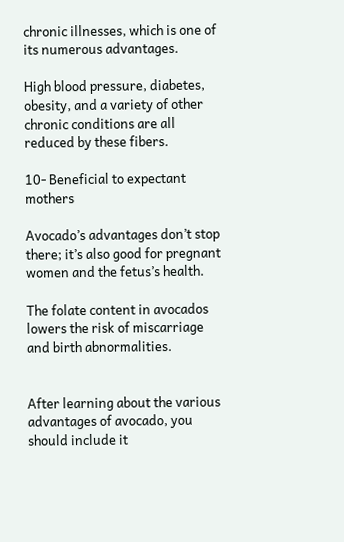chronic illnesses, which is one of its numerous advantages.

High blood pressure, diabetes, obesity, and a variety of other chronic conditions are all reduced by these fibers.

10- Beneficial to expectant mothers

Avocado’s advantages don’t stop there; it’s also good for pregnant women and the fetus’s health.

The folate content in avocados lowers the risk of miscarriage and birth abnormalities.


After learning about the various advantages of avocado, you should include it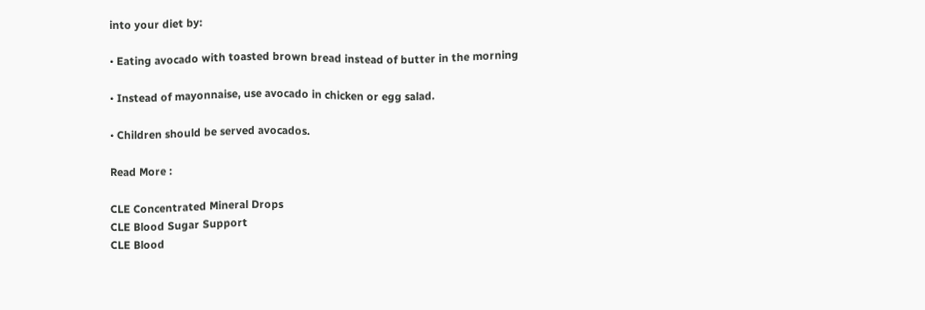into your diet by:

• Eating avocado with toasted brown bread instead of butter in the morning

• Instead of mayonnaise, use avocado in chicken or egg salad.

• Children should be served avocados.

Read More :

CLE Concentrated Mineral Drops
CLE Blood Sugar Support
CLE Blood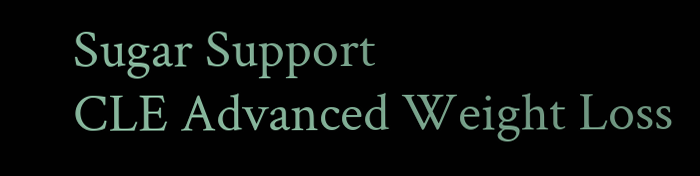Sugar Support
CLE Advanced Weight Loss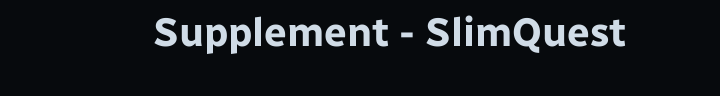Supplement - SlimQuest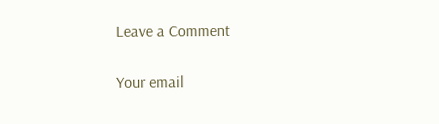Leave a Comment

Your email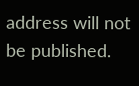address will not be published.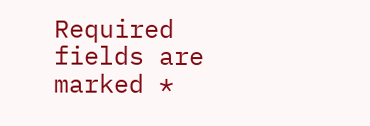Required fields are marked *